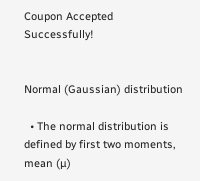Coupon Accepted Successfully!


Normal (Gaussian) distribution

  • The normal distribution is defined by first two moments, mean (µ)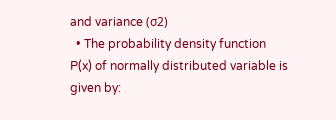and variance (σ2)
  • The probability density function P(x) of normally distributed variable is given by: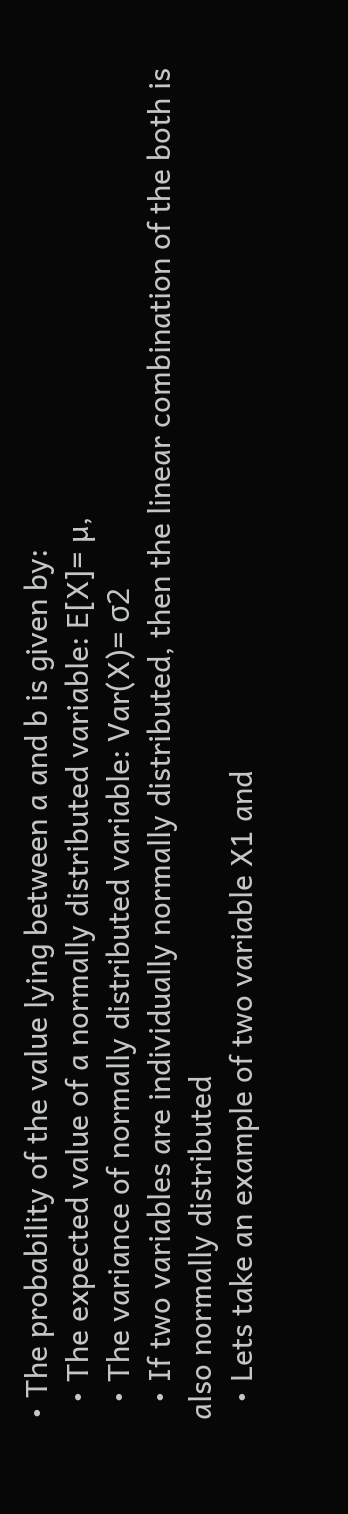• The probability of the value lying between a and b is given by:
  • The expected value of a normally distributed variable: E[X]= µ,
  • The variance of normally distributed variable: Var(X)= σ2
  • If two variables are individually normally distributed, then the linear combination of the both is also normally distributed
  • Lets take an example of two variable X1 and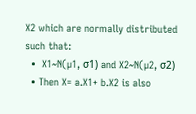X2 which are normally distributed such that:
  •  X1~N(µ1, σ1) and X2~N(µ2, σ2)
  • Then X= a.X1+ b.X2 is also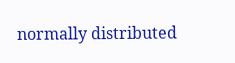normally distributed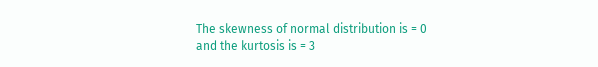The skewness of normal distribution is = 0 and the kurtosis is = 3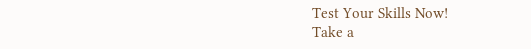Test Your Skills Now!
Take a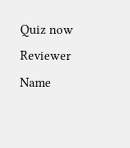Quiz now
Reviewer Name